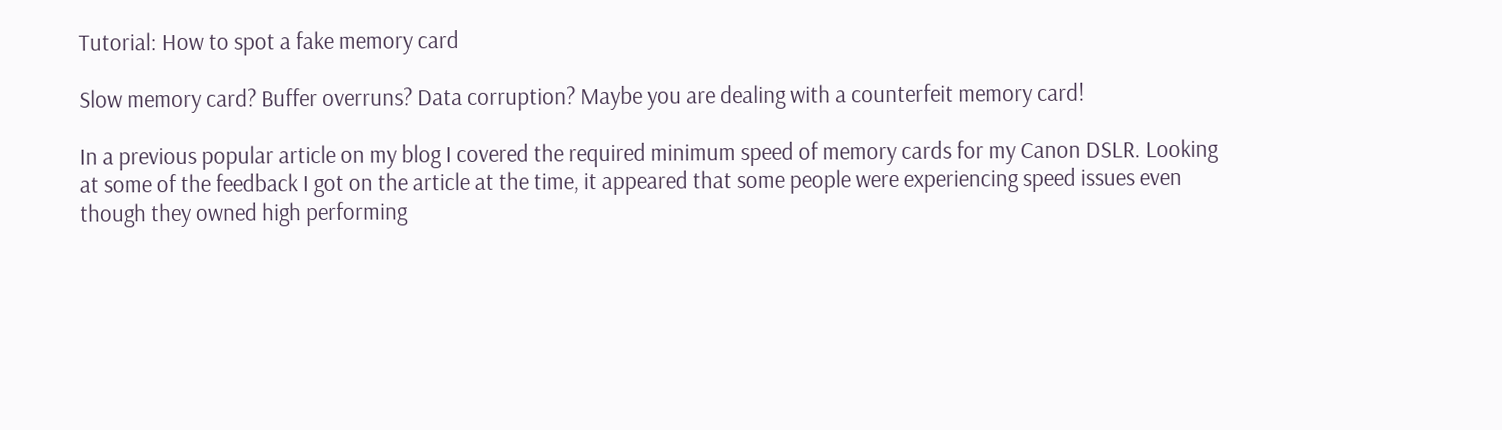Tutorial: How to spot a fake memory card

Slow memory card? Buffer overruns? Data corruption? Maybe you are dealing with a counterfeit memory card!

In a previous popular article on my blog I covered the required minimum speed of memory cards for my Canon DSLR. Looking at some of the feedback I got on the article at the time, it appeared that some people were experiencing speed issues even though they owned high performing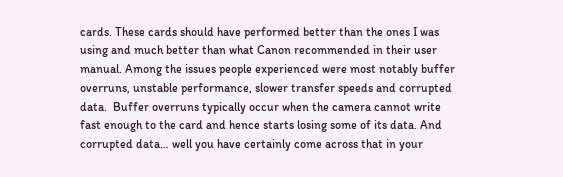cards. These cards should have performed better than the ones I was using and much better than what Canon recommended in their user manual. Among the issues people experienced were most notably buffer overruns, unstable performance, slower transfer speeds and corrupted data.  Buffer overruns typically occur when the camera cannot write fast enough to the card and hence starts losing some of its data. And corrupted data… well you have certainly come across that in your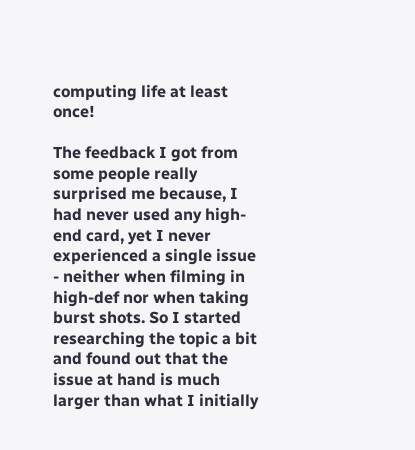computing life at least once!

The feedback I got from some people really surprised me because, I had never used any high-end card, yet I never experienced a single issue - neither when filming in high-def nor when taking burst shots. So I started researching the topic a bit and found out that the issue at hand is much larger than what I initially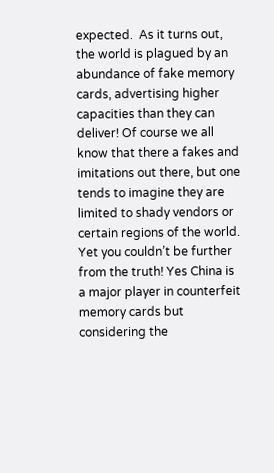expected.  As it turns out, the world is plagued by an abundance of fake memory cards, advertising higher capacities than they can deliver! Of course we all know that there a fakes and imitations out there, but one tends to imagine they are limited to shady vendors or certain regions of the world. Yet you couldn’t be further from the truth! Yes China is a major player in counterfeit memory cards but considering the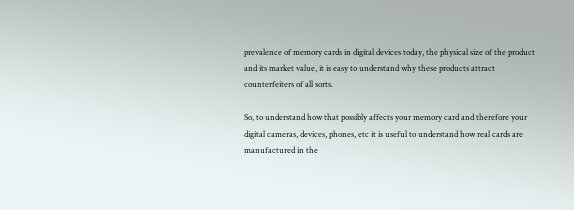prevalence of memory cards in digital devices today, the physical size of the product and its market value, it is easy to understand why these products attract counterfeiters of all sorts.

So, to understand how that possibly affects your memory card and therefore your digital cameras, devices, phones, etc it is useful to understand how real cards are manufactured in the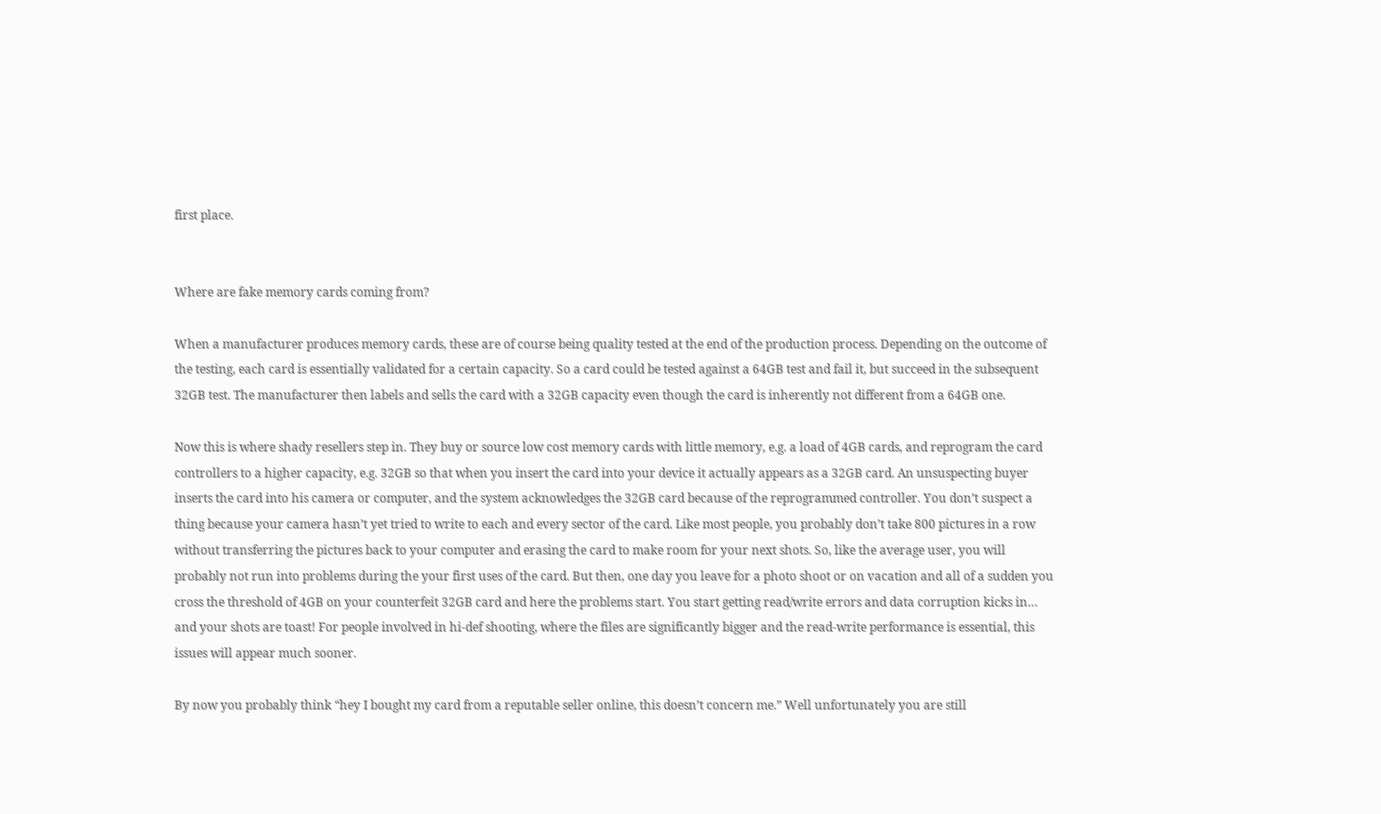first place.


Where are fake memory cards coming from?

When a manufacturer produces memory cards, these are of course being quality tested at the end of the production process. Depending on the outcome of the testing, each card is essentially validated for a certain capacity. So a card could be tested against a 64GB test and fail it, but succeed in the subsequent 32GB test. The manufacturer then labels and sells the card with a 32GB capacity even though the card is inherently not different from a 64GB one.

Now this is where shady resellers step in. They buy or source low cost memory cards with little memory, e.g. a load of 4GB cards, and reprogram the card controllers to a higher capacity, e.g. 32GB so that when you insert the card into your device it actually appears as a 32GB card. An unsuspecting buyer inserts the card into his camera or computer, and the system acknowledges the 32GB card because of the reprogrammed controller. You don’t suspect a thing because your camera hasn’t yet tried to write to each and every sector of the card. Like most people, you probably don’t take 800 pictures in a row without transferring the pictures back to your computer and erasing the card to make room for your next shots. So, like the average user, you will probably not run into problems during the your first uses of the card. But then, one day you leave for a photo shoot or on vacation and all of a sudden you cross the threshold of 4GB on your counterfeit 32GB card and here the problems start. You start getting read/write errors and data corruption kicks in… and your shots are toast! For people involved in hi-def shooting, where the files are significantly bigger and the read-write performance is essential, this issues will appear much sooner.

By now you probably think “hey I bought my card from a reputable seller online, this doesn’t concern me.” Well unfortunately you are still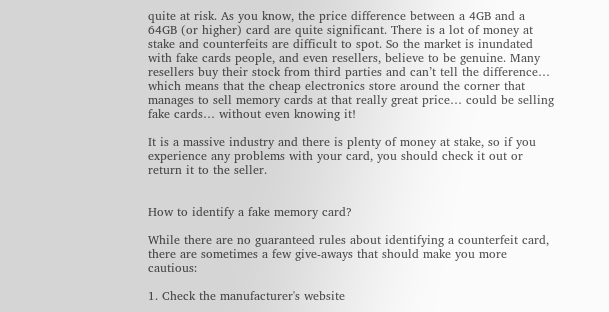quite at risk. As you know, the price difference between a 4GB and a 64GB (or higher) card are quite significant. There is a lot of money at stake and counterfeits are difficult to spot. So the market is inundated with fake cards people, and even resellers, believe to be genuine. Many resellers buy their stock from third parties and can’t tell the difference… which means that the cheap electronics store around the corner that manages to sell memory cards at that really great price… could be selling fake cards… without even knowing it!

It is a massive industry and there is plenty of money at stake, so if you experience any problems with your card, you should check it out or return it to the seller.


How to identify a fake memory card?

While there are no guaranteed rules about identifying a counterfeit card, there are sometimes a few give-aways that should make you more cautious:

1. Check the manufacturer's website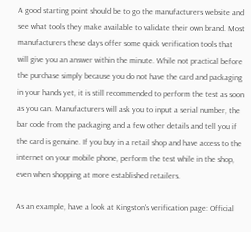A good starting point should be to go the manufacturers website and see what tools they make available to validate their own brand. Most manufacturers these days offer some quick verification tools that will give you an answer within the minute. While not practical before the purchase simply because you do not have the card and packaging in your hands yet, it is still recommended to perform the test as soon as you can. Manufacturers will ask you to input a serial number, the bar code from the packaging and a few other details and tell you if the card is genuine. If you buy in a retail shop and have access to the internet on your mobile phone, perform the test while in the shop, even when shopping at more established retailers.

As an example, have a look at Kingston's verification page: Official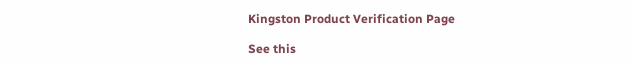Kingston Product Verification Page

See this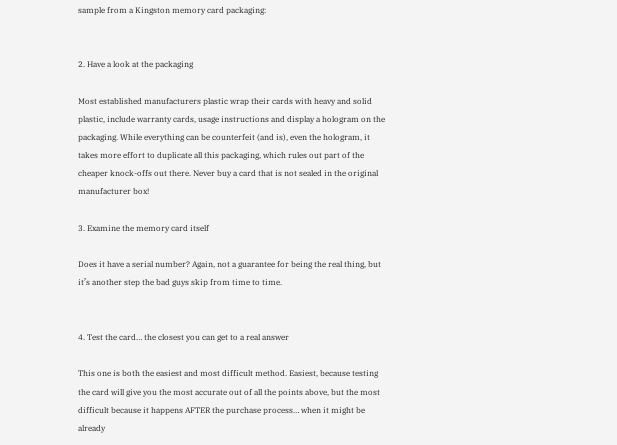sample from a Kingston memory card packaging:


2. Have a look at the packaging

Most established manufacturers plastic wrap their cards with heavy and solid plastic, include warranty cards, usage instructions and display a hologram on the packaging. While everything can be counterfeit (and is), even the hologram, it takes more effort to duplicate all this packaging, which rules out part of the cheaper knock-offs out there. Never buy a card that is not sealed in the original manufacturer box!

3. Examine the memory card itself

Does it have a serial number? Again, not a guarantee for being the real thing, but it’s another step the bad guys skip from time to time.


4. Test the card… the closest you can get to a real answer

This one is both the easiest and most difficult method. Easiest, because testing the card will give you the most accurate out of all the points above, but the most difficult because it happens AFTER the purchase process… when it might be already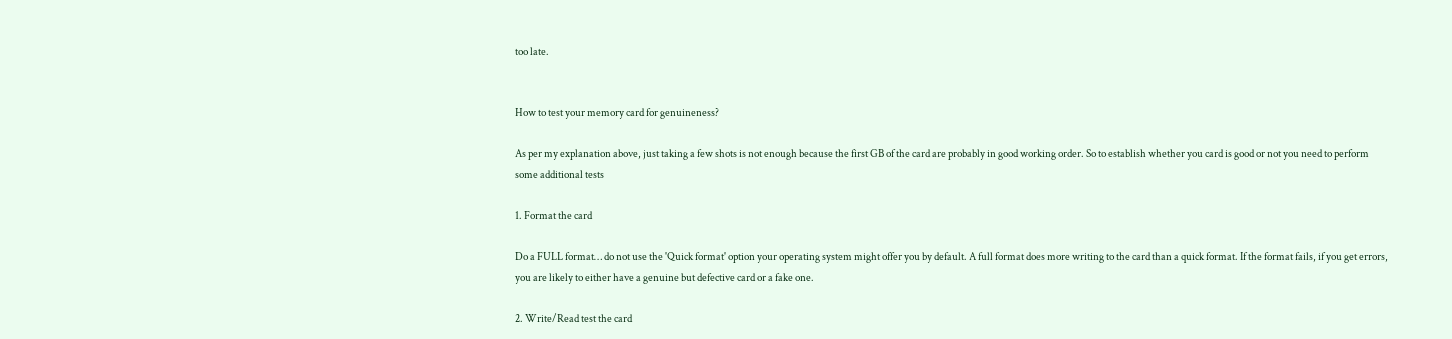too late.


How to test your memory card for genuineness?

As per my explanation above, just taking a few shots is not enough because the first GB of the card are probably in good working order. So to establish whether you card is good or not you need to perform some additional tests

1. Format the card

Do a FULL format… do not use the 'Quick format' option your operating system might offer you by default. A full format does more writing to the card than a quick format. If the format fails, if you get errors, you are likely to either have a genuine but defective card or a fake one.

2. Write/Read test the card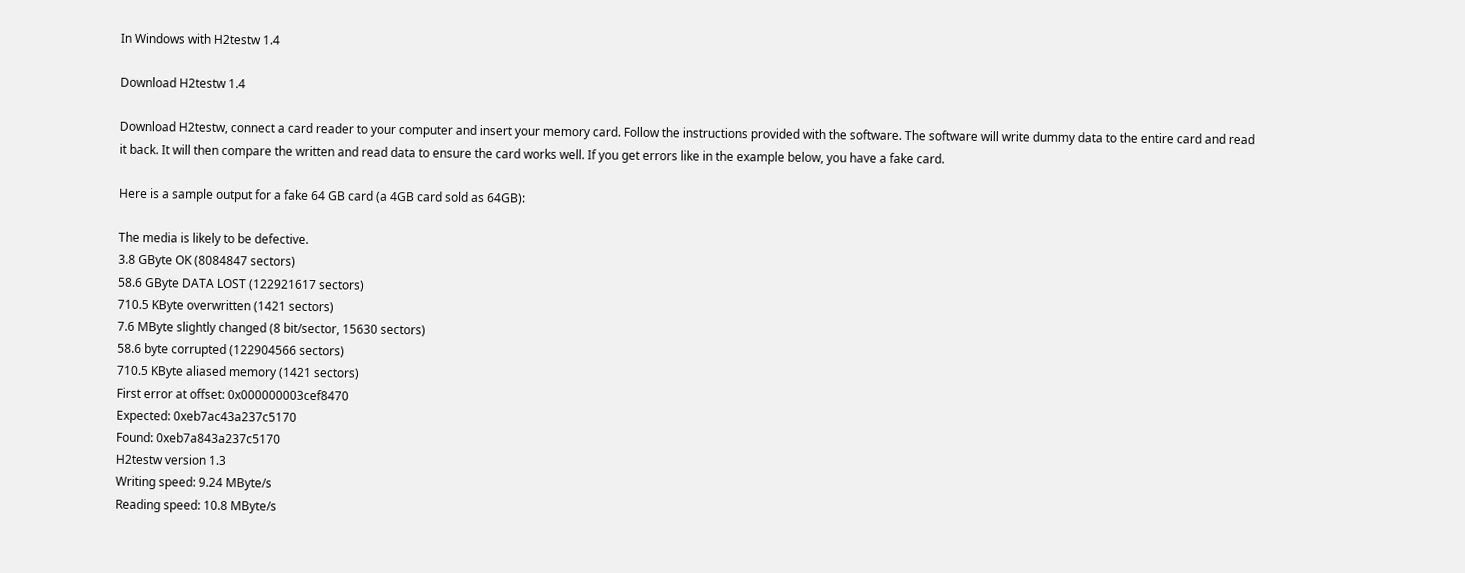In Windows with H2testw 1.4

Download H2testw 1.4

Download H2testw, connect a card reader to your computer and insert your memory card. Follow the instructions provided with the software. The software will write dummy data to the entire card and read it back. It will then compare the written and read data to ensure the card works well. If you get errors like in the example below, you have a fake card.

Here is a sample output for a fake 64 GB card (a 4GB card sold as 64GB):

The media is likely to be defective.
3.8 GByte OK (8084847 sectors)
58.6 GByte DATA LOST (122921617 sectors)
710.5 KByte overwritten (1421 sectors)
7.6 MByte slightly changed (8 bit/sector, 15630 sectors)
58.6 byte corrupted (122904566 sectors)
710.5 KByte aliased memory (1421 sectors)
First error at offset: 0x000000003cef8470
Expected: 0xeb7ac43a237c5170
Found: 0xeb7a843a237c5170
H2testw version 1.3
Writing speed: 9.24 MByte/s
Reading speed: 10.8 MByte/s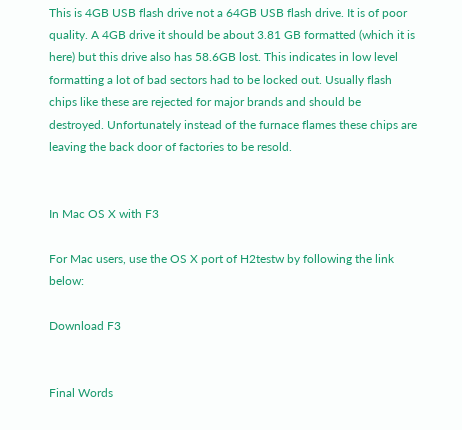This is 4GB USB flash drive not a 64GB USB flash drive. It is of poor quality. A 4GB drive it should be about 3.81 GB formatted (which it is here) but this drive also has 58.6GB lost. This indicates in low level formatting a lot of bad sectors had to be locked out. Usually flash chips like these are rejected for major brands and should be destroyed. Unfortunately instead of the furnace flames these chips are leaving the back door of factories to be resold.


In Mac OS X with F3

For Mac users, use the OS X port of H2testw by following the link below:

Download F3


Final Words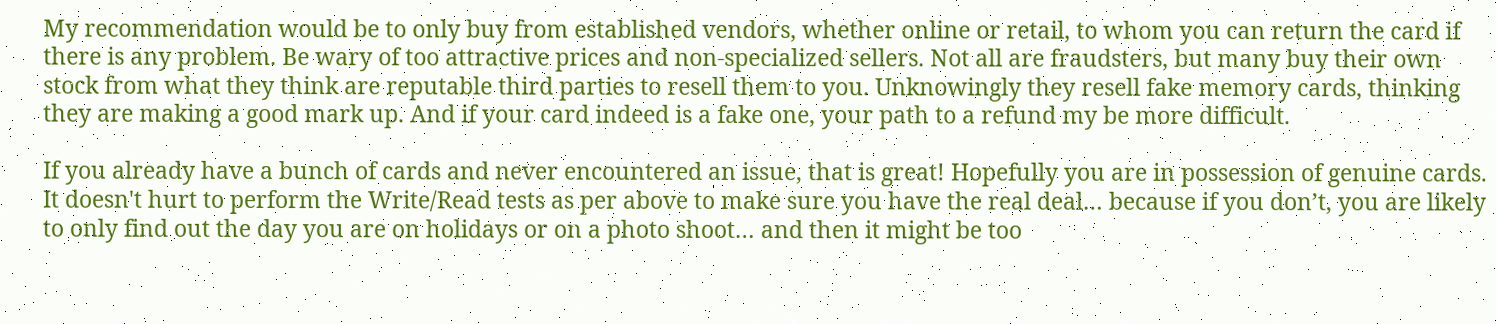My recommendation would be to only buy from established vendors, whether online or retail, to whom you can return the card if there is any problem. Be wary of too attractive prices and non-specialized sellers. Not all are fraudsters, but many buy their own stock from what they think are reputable third parties to resell them to you. Unknowingly they resell fake memory cards, thinking they are making a good mark up. And if your card indeed is a fake one, your path to a refund my be more difficult.

If you already have a bunch of cards and never encountered an issue, that is great! Hopefully you are in possession of genuine cards. It doesn't hurt to perform the Write/Read tests as per above to make sure you have the real deal… because if you don’t, you are likely to only find out the day you are on holidays or on a photo shoot… and then it might be too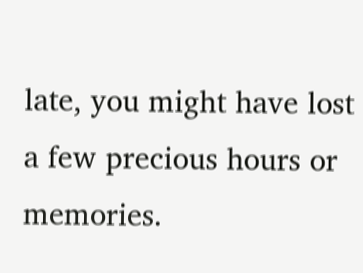late, you might have lost a few precious hours or memories.